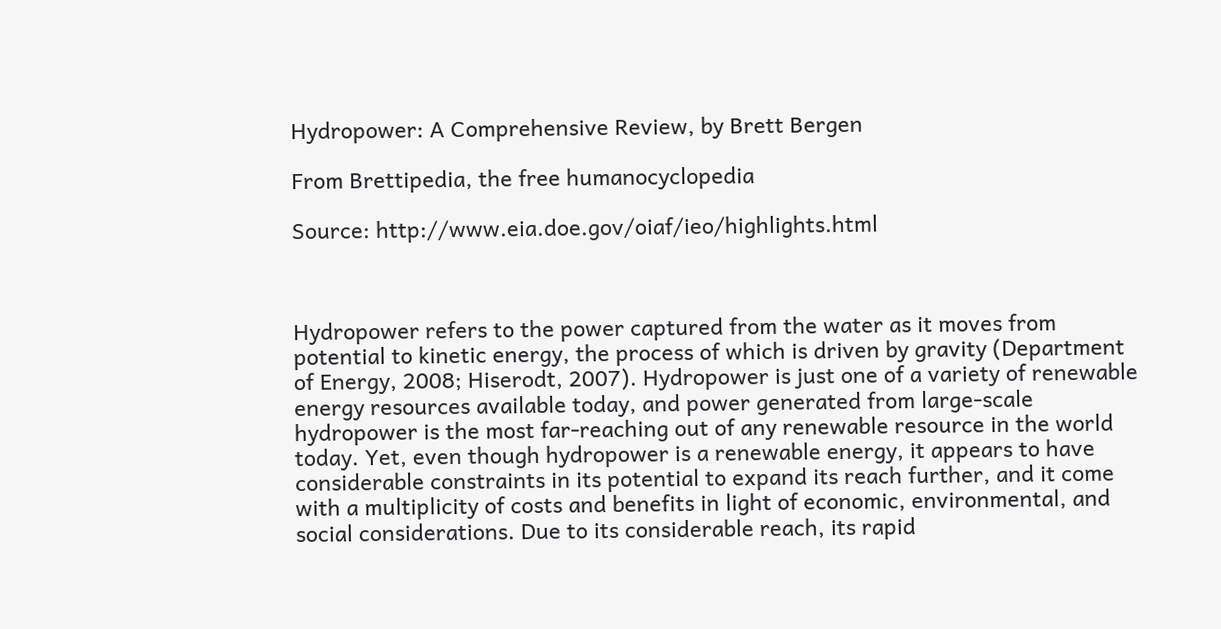Hydropower: A Comprehensive Review, by Brett Bergen

From Brettipedia, the free humanocyclopedia

Source: http://www.eia.doe.gov/oiaf/ieo/highlights.html



Hydropower refers to the power captured from the water as it moves from potential to kinetic energy, the process of which is driven by gravity (Department of Energy, 2008; Hiserodt, 2007). Hydropower is just one of a variety of renewable energy resources available today, and power generated from large-scale hydropower is the most far-reaching out of any renewable resource in the world today. Yet, even though hydropower is a renewable energy, it appears to have considerable constraints in its potential to expand its reach further, and it come with a multiplicity of costs and benefits in light of economic, environmental, and social considerations. Due to its considerable reach, its rapid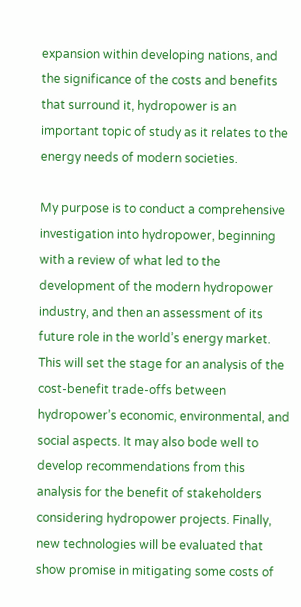expansion within developing nations, and the significance of the costs and benefits that surround it, hydropower is an important topic of study as it relates to the energy needs of modern societies.

My purpose is to conduct a comprehensive investigation into hydropower, beginning with a review of what led to the development of the modern hydropower industry, and then an assessment of its future role in the world’s energy market. This will set the stage for an analysis of the cost-benefit trade-offs between hydropower’s economic, environmental, and social aspects. It may also bode well to develop recommendations from this analysis for the benefit of stakeholders considering hydropower projects. Finally, new technologies will be evaluated that show promise in mitigating some costs of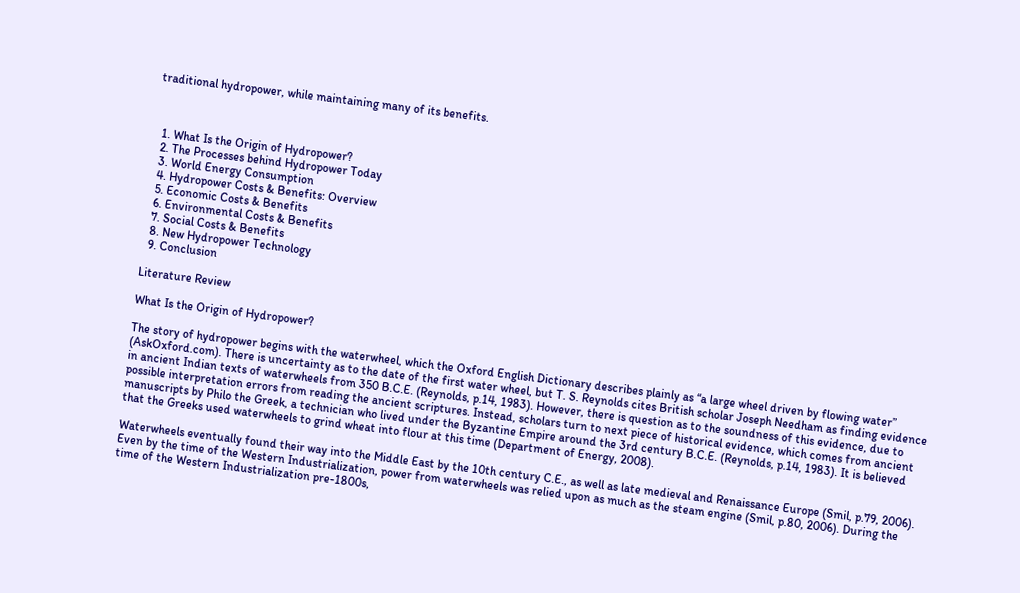traditional hydropower, while maintaining many of its benefits.



  1. What Is the Origin of Hydropower?
  2. The Processes behind Hydropower Today
  3. World Energy Consumption
  4. Hydropower Costs & Benefits: Overview
  5. Economic Costs & Benefits
  6. Environmental Costs & Benefits
  7. Social Costs & Benefits
  8. New Hydropower Technology
  9. Conclusion

Literature Review

What Is the Origin of Hydropower?

The story of hydropower begins with the waterwheel, which the Oxford English Dictionary describes plainly as “a large wheel driven by flowing water” (AskOxford.com). There is uncertainty as to the date of the first water wheel, but T. S. Reynolds cites British scholar Joseph Needham as finding evidence in ancient Indian texts of waterwheels from 350 B.C.E. (Reynolds, p.14, 1983). However, there is question as to the soundness of this evidence, due to possible interpretation errors from reading the ancient scriptures. Instead, scholars turn to next piece of historical evidence, which comes from ancient manuscripts by Philo the Greek, a technician who lived under the Byzantine Empire around the 3rd century B.C.E. (Reynolds, p.14, 1983). It is believed that the Greeks used waterwheels to grind wheat into flour at this time (Department of Energy, 2008).

Waterwheels eventually found their way into the Middle East by the 10th century C.E., as well as late medieval and Renaissance Europe (Smil, p.79, 2006). Even by the time of the Western Industrialization, power from waterwheels was relied upon as much as the steam engine (Smil, p.80, 2006). During the time of the Western Industrialization pre-1800s,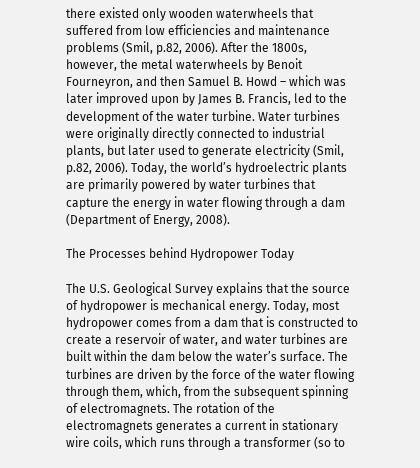there existed only wooden waterwheels that suffered from low efficiencies and maintenance problems (Smil, p.82, 2006). After the 1800s, however, the metal waterwheels by Benoit Fourneyron, and then Samuel B. Howd – which was later improved upon by James B. Francis, led to the development of the water turbine. Water turbines were originally directly connected to industrial plants, but later used to generate electricity (Smil, p.82, 2006). Today, the world’s hydroelectric plants are primarily powered by water turbines that capture the energy in water flowing through a dam (Department of Energy, 2008).

The Processes behind Hydropower Today

The U.S. Geological Survey explains that the source of hydropower is mechanical energy. Today, most hydropower comes from a dam that is constructed to create a reservoir of water, and water turbines are built within the dam below the water’s surface. The turbines are driven by the force of the water flowing through them, which, from the subsequent spinning of electromagnets. The rotation of the electromagnets generates a current in stationary wire coils, which runs through a transformer (so to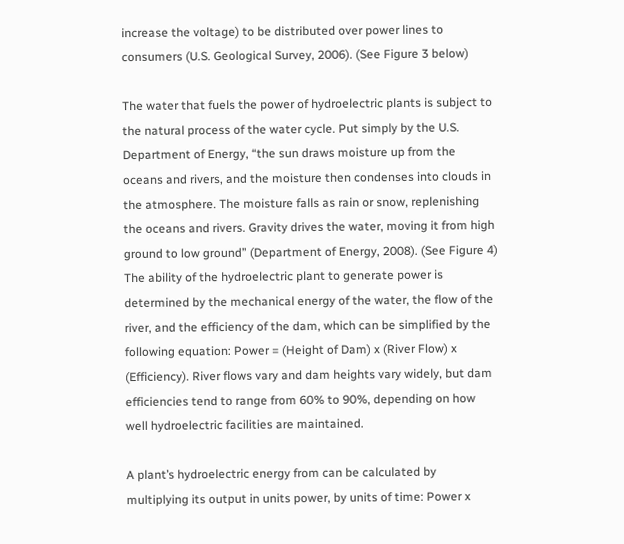increase the voltage) to be distributed over power lines to consumers (U.S. Geological Survey, 2006). (See Figure 3 below)

The water that fuels the power of hydroelectric plants is subject to the natural process of the water cycle. Put simply by the U.S. Department of Energy, “the sun draws moisture up from the oceans and rivers, and the moisture then condenses into clouds in the atmosphere. The moisture falls as rain or snow, replenishing the oceans and rivers. Gravity drives the water, moving it from high ground to low ground” (Department of Energy, 2008). (See Figure 4)
The ability of the hydroelectric plant to generate power is determined by the mechanical energy of the water, the flow of the river, and the efficiency of the dam, which can be simplified by the following equation: Power = (Height of Dam) x (River Flow) x (Efficiency). River flows vary and dam heights vary widely, but dam efficiencies tend to range from 60% to 90%, depending on how well hydroelectric facilities are maintained.

A plant’s hydroelectric energy from can be calculated by multiplying its output in units power, by units of time: Power x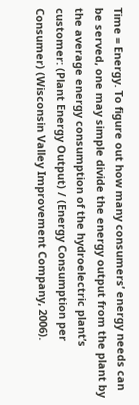Time = Energy. To figure out how many consumers’ energy needs can be served, one may simple divide the energy output from the plant by the average energy consumption of the hydroelectric plant’s customer: (Plant Energy Output) / (Energy Consumption per Consumer) (Wisconsin Valley Improvement Company, 2006).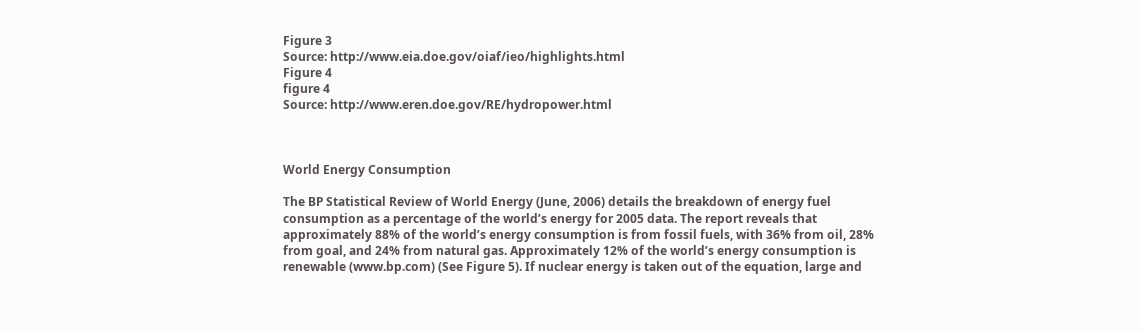Figure 3
Source: http://www.eia.doe.gov/oiaf/ieo/highlights.html
Figure 4
figure 4
Source: http://www.eren.doe.gov/RE/hydropower.html



World Energy Consumption

The BP Statistical Review of World Energy (June, 2006) details the breakdown of energy fuel consumption as a percentage of the world’s energy for 2005 data. The report reveals that approximately 88% of the world’s energy consumption is from fossil fuels, with 36% from oil, 28% from goal, and 24% from natural gas. Approximately 12% of the world’s energy consumption is renewable (www.bp.com) (See Figure 5). If nuclear energy is taken out of the equation, large and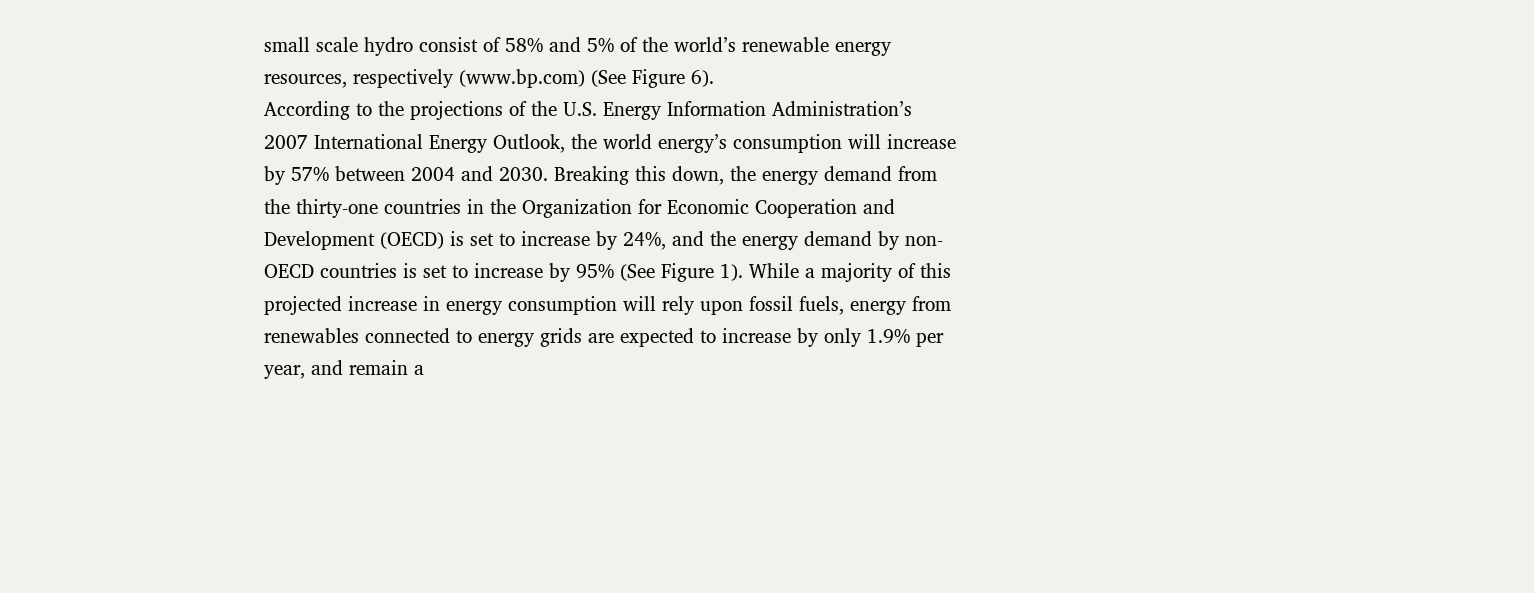small scale hydro consist of 58% and 5% of the world’s renewable energy resources, respectively (www.bp.com) (See Figure 6).
According to the projections of the U.S. Energy Information Administration’s 2007 International Energy Outlook, the world energy’s consumption will increase by 57% between 2004 and 2030. Breaking this down, the energy demand from the thirty-one countries in the Organization for Economic Cooperation and Development (OECD) is set to increase by 24%, and the energy demand by non-OECD countries is set to increase by 95% (See Figure 1). While a majority of this projected increase in energy consumption will rely upon fossil fuels, energy from renewables connected to energy grids are expected to increase by only 1.9% per year, and remain a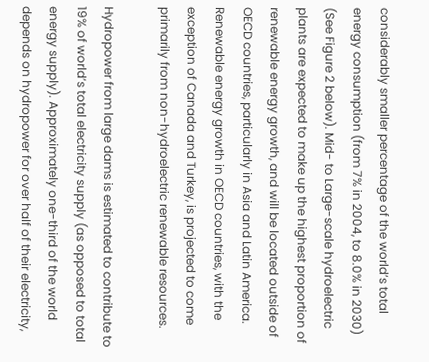considerably smaller percentage of the world’s total energy consumption (from 7% in 2004, to 8.0% in 2030) (See Figure 2 below). Mid- to Large-scale hydroelectric plants are expected to make up the highest proportion of renewable energy growth, and will be located outside of OECD countries, particularly in Asia and Latin America. Renewable energy growth in OECD countries, with the exception of Canada and Turkey, is projected to come primarily from non-hydroelectric renewable resources.

Hydropower from large dams is estimated to contribute to 19% of world’s total electricity supply (as opposed to total energy supply). Approximately one-third of the world depends on hydropower for over half of their electricity,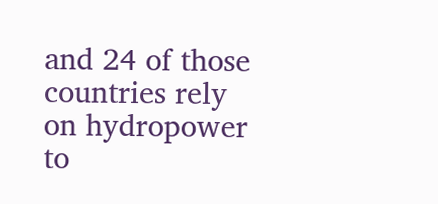and 24 of those countries rely on hydropower to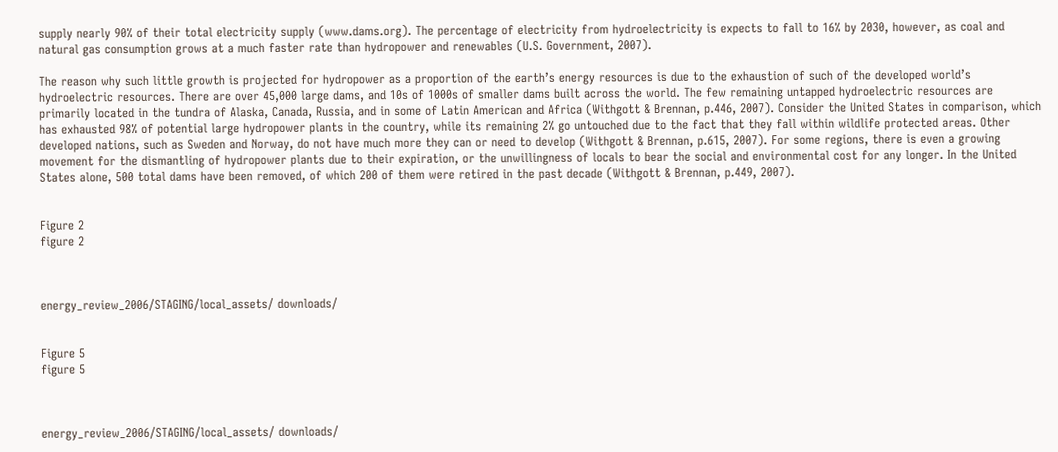supply nearly 90% of their total electricity supply (www.dams.org). The percentage of electricity from hydroelectricity is expects to fall to 16% by 2030, however, as coal and natural gas consumption grows at a much faster rate than hydropower and renewables (U.S. Government, 2007).

The reason why such little growth is projected for hydropower as a proportion of the earth’s energy resources is due to the exhaustion of such of the developed world’s hydroelectric resources. There are over 45,000 large dams, and 10s of 1000s of smaller dams built across the world. The few remaining untapped hydroelectric resources are primarily located in the tundra of Alaska, Canada, Russia, and in some of Latin American and Africa (Withgott & Brennan, p.446, 2007). Consider the United States in comparison, which has exhausted 98% of potential large hydropower plants in the country, while its remaining 2% go untouched due to the fact that they fall within wildlife protected areas. Other developed nations, such as Sweden and Norway, do not have much more they can or need to develop (Withgott & Brennan, p.615, 2007). For some regions, there is even a growing movement for the dismantling of hydropower plants due to their expiration, or the unwillingness of locals to bear the social and environmental cost for any longer. In the United States alone, 500 total dams have been removed, of which 200 of them were retired in the past decade (Withgott & Brennan, p.449, 2007).


Figure 2
figure 2



energy_review_2006/STAGING/local_assets/ downloads/


Figure 5
figure 5



energy_review_2006/STAGING/local_assets/ downloads/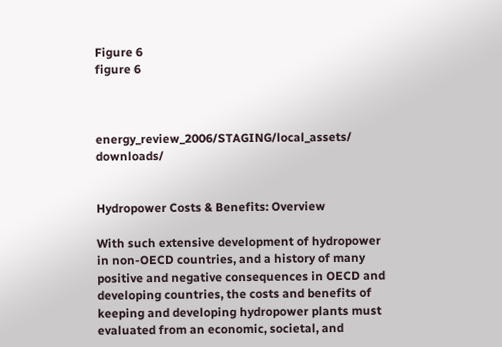Figure 6
figure 6



energy_review_2006/STAGING/local_assets/ downloads/


Hydropower Costs & Benefits: Overview

With such extensive development of hydropower in non-OECD countries, and a history of many positive and negative consequences in OECD and developing countries, the costs and benefits of keeping and developing hydropower plants must evaluated from an economic, societal, and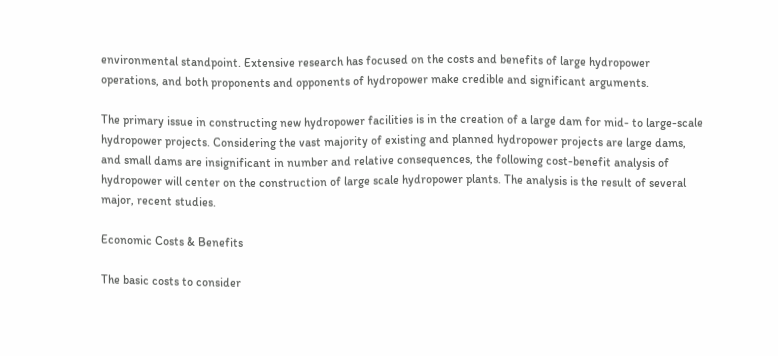environmental standpoint. Extensive research has focused on the costs and benefits of large hydropower operations, and both proponents and opponents of hydropower make credible and significant arguments.

The primary issue in constructing new hydropower facilities is in the creation of a large dam for mid- to large-scale hydropower projects. Considering the vast majority of existing and planned hydropower projects are large dams, and small dams are insignificant in number and relative consequences, the following cost-benefit analysis of hydropower will center on the construction of large scale hydropower plants. The analysis is the result of several major, recent studies.

Economic Costs & Benefits

The basic costs to consider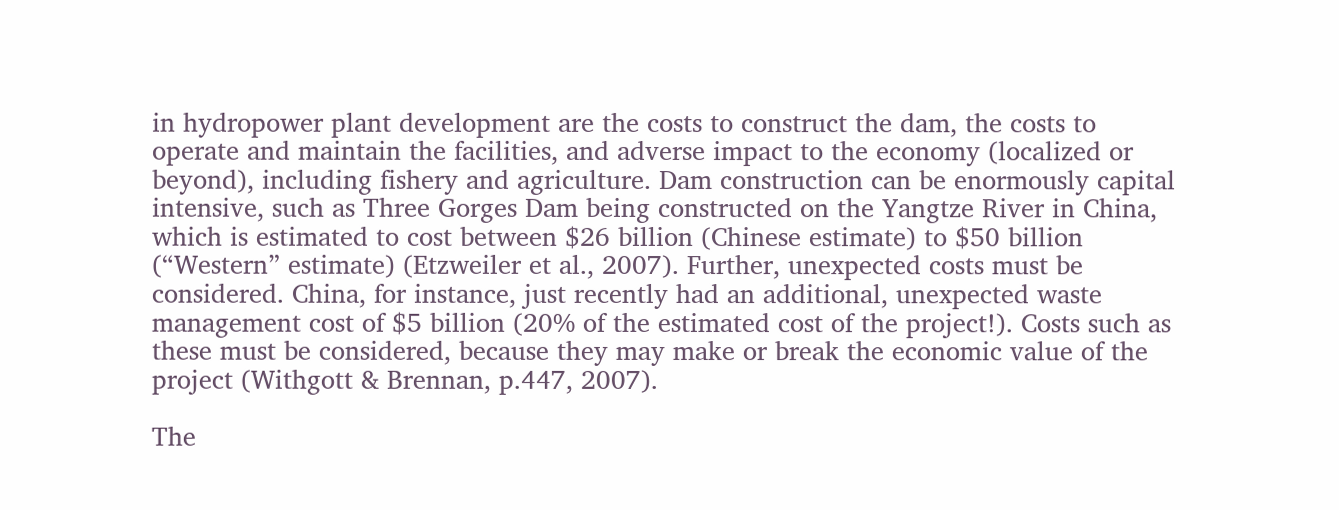in hydropower plant development are the costs to construct the dam, the costs to operate and maintain the facilities, and adverse impact to the economy (localized or beyond), including fishery and agriculture. Dam construction can be enormously capital intensive, such as Three Gorges Dam being constructed on the Yangtze River in China, which is estimated to cost between $26 billion (Chinese estimate) to $50 billion (“Western” estimate) (Etzweiler et al., 2007). Further, unexpected costs must be considered. China, for instance, just recently had an additional, unexpected waste management cost of $5 billion (20% of the estimated cost of the project!). Costs such as these must be considered, because they may make or break the economic value of the project (Withgott & Brennan, p.447, 2007).

The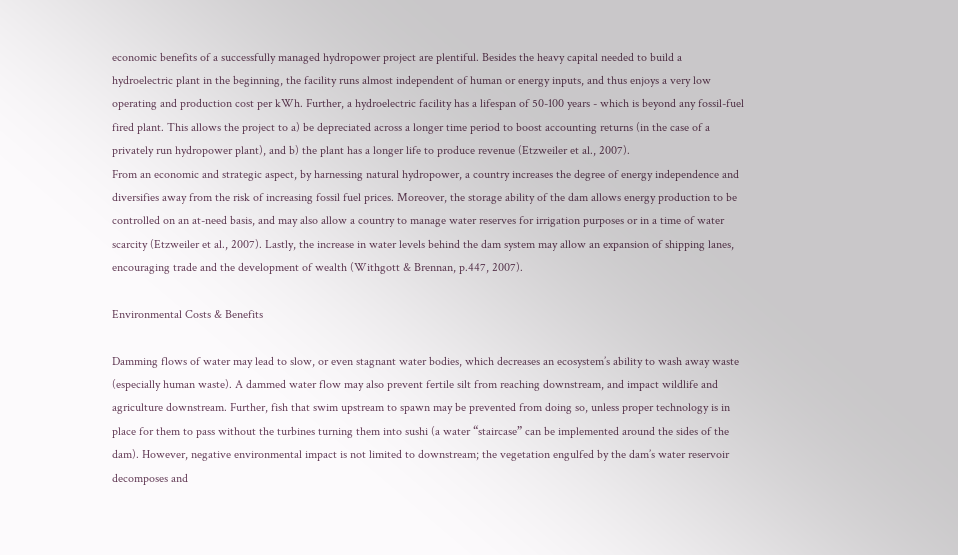economic benefits of a successfully managed hydropower project are plentiful. Besides the heavy capital needed to build a hydroelectric plant in the beginning, the facility runs almost independent of human or energy inputs, and thus enjoys a very low operating and production cost per kWh. Further, a hydroelectric facility has a lifespan of 50-100 years - which is beyond any fossil-fuel fired plant. This allows the project to a) be depreciated across a longer time period to boost accounting returns (in the case of a privately run hydropower plant), and b) the plant has a longer life to produce revenue (Etzweiler et al., 2007).
From an economic and strategic aspect, by harnessing natural hydropower, a country increases the degree of energy independence and diversifies away from the risk of increasing fossil fuel prices. Moreover, the storage ability of the dam allows energy production to be controlled on an at-need basis, and may also allow a country to manage water reserves for irrigation purposes or in a time of water scarcity (Etzweiler et al., 2007). Lastly, the increase in water levels behind the dam system may allow an expansion of shipping lanes, encouraging trade and the development of wealth (Withgott & Brennan, p.447, 2007).

Environmental Costs & Benefits

Damming flows of water may lead to slow, or even stagnant water bodies, which decreases an ecosystem’s ability to wash away waste (especially human waste). A dammed water flow may also prevent fertile silt from reaching downstream, and impact wildlife and agriculture downstream. Further, fish that swim upstream to spawn may be prevented from doing so, unless proper technology is in place for them to pass without the turbines turning them into sushi (a water “staircase” can be implemented around the sides of the dam). However, negative environmental impact is not limited to downstream; the vegetation engulfed by the dam’s water reservoir decomposes and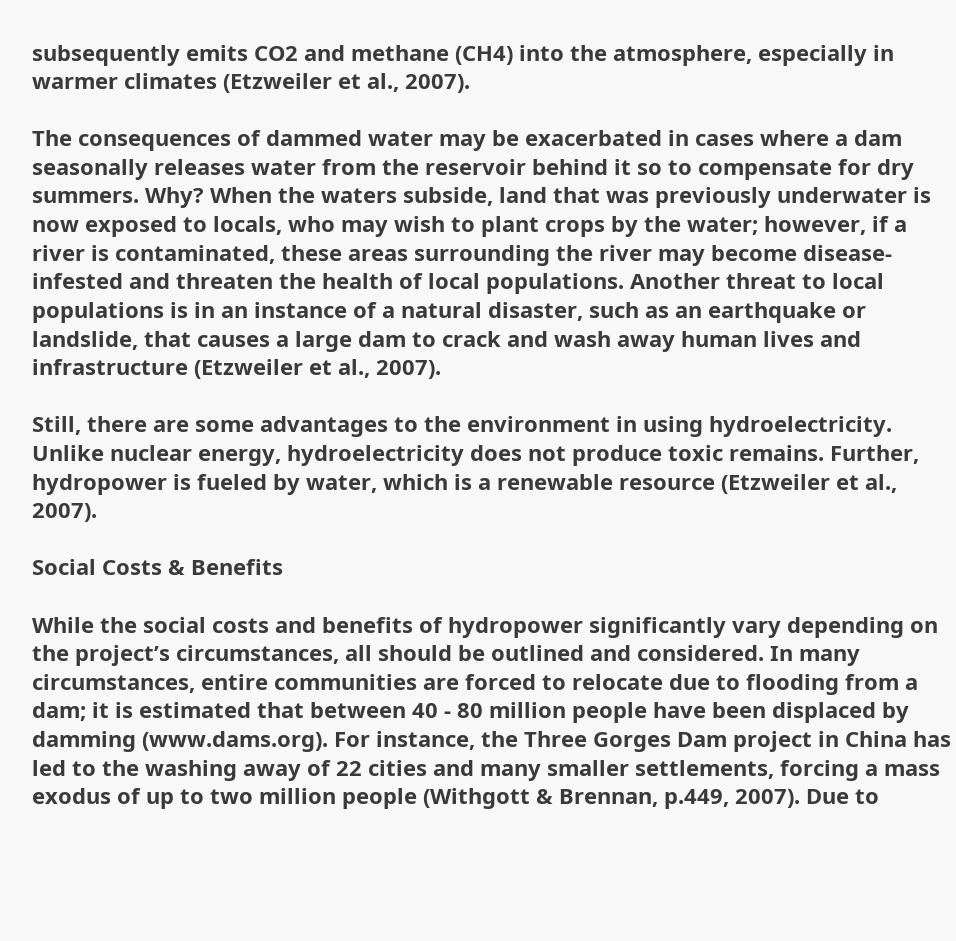subsequently emits CO2 and methane (CH4) into the atmosphere, especially in warmer climates (Etzweiler et al., 2007).

The consequences of dammed water may be exacerbated in cases where a dam seasonally releases water from the reservoir behind it so to compensate for dry summers. Why? When the waters subside, land that was previously underwater is now exposed to locals, who may wish to plant crops by the water; however, if a river is contaminated, these areas surrounding the river may become disease-infested and threaten the health of local populations. Another threat to local populations is in an instance of a natural disaster, such as an earthquake or landslide, that causes a large dam to crack and wash away human lives and infrastructure (Etzweiler et al., 2007).

Still, there are some advantages to the environment in using hydroelectricity. Unlike nuclear energy, hydroelectricity does not produce toxic remains. Further, hydropower is fueled by water, which is a renewable resource (Etzweiler et al., 2007).

Social Costs & Benefits

While the social costs and benefits of hydropower significantly vary depending on the project’s circumstances, all should be outlined and considered. In many circumstances, entire communities are forced to relocate due to flooding from a dam; it is estimated that between 40 - 80 million people have been displaced by damming (www.dams.org). For instance, the Three Gorges Dam project in China has led to the washing away of 22 cities and many smaller settlements, forcing a mass exodus of up to two million people (Withgott & Brennan, p.449, 2007). Due to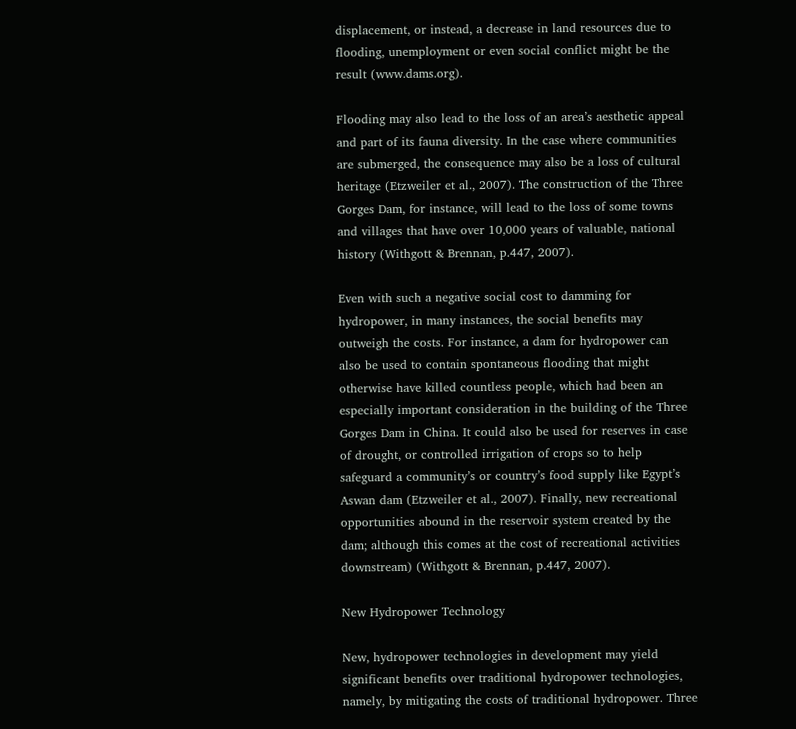displacement, or instead, a decrease in land resources due to flooding, unemployment or even social conflict might be the result (www.dams.org).

Flooding may also lead to the loss of an area’s aesthetic appeal and part of its fauna diversity. In the case where communities are submerged, the consequence may also be a loss of cultural heritage (Etzweiler et al., 2007). The construction of the Three Gorges Dam, for instance, will lead to the loss of some towns and villages that have over 10,000 years of valuable, national history (Withgott & Brennan, p.447, 2007).

Even with such a negative social cost to damming for hydropower, in many instances, the social benefits may outweigh the costs. For instance, a dam for hydropower can also be used to contain spontaneous flooding that might otherwise have killed countless people, which had been an especially important consideration in the building of the Three Gorges Dam in China. It could also be used for reserves in case of drought, or controlled irrigation of crops so to help safeguard a community’s or country’s food supply like Egypt’s Aswan dam (Etzweiler et al., 2007). Finally, new recreational opportunities abound in the reservoir system created by the dam; although this comes at the cost of recreational activities downstream) (Withgott & Brennan, p.447, 2007).

New Hydropower Technology

New, hydropower technologies in development may yield significant benefits over traditional hydropower technologies, namely, by mitigating the costs of traditional hydropower. Three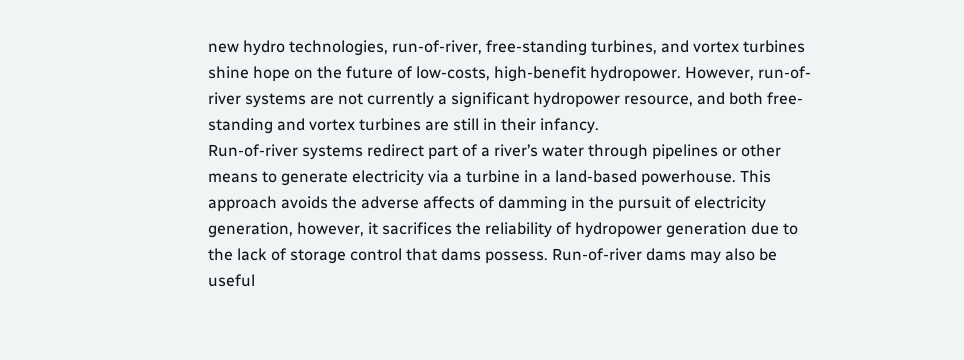new hydro technologies, run-of-river, free-standing turbines, and vortex turbines shine hope on the future of low-costs, high-benefit hydropower. However, run-of-river systems are not currently a significant hydropower resource, and both free-standing and vortex turbines are still in their infancy.
Run-of-river systems redirect part of a river’s water through pipelines or other means to generate electricity via a turbine in a land-based powerhouse. This approach avoids the adverse affects of damming in the pursuit of electricity generation, however, it sacrifices the reliability of hydropower generation due to the lack of storage control that dams possess. Run-of-river dams may also be useful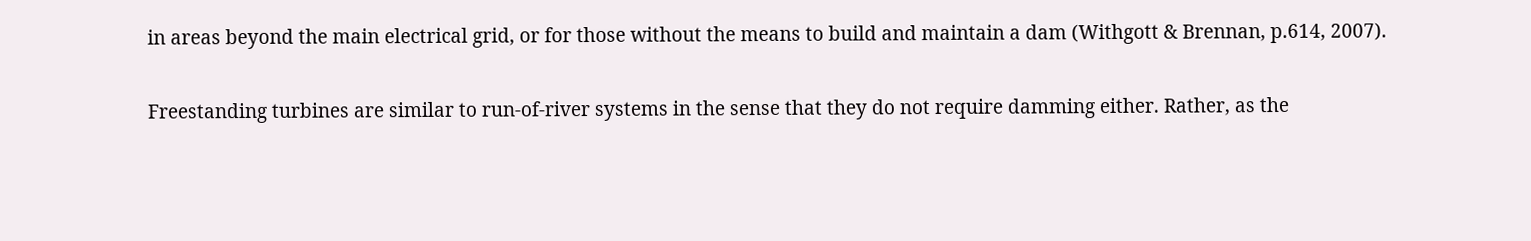in areas beyond the main electrical grid, or for those without the means to build and maintain a dam (Withgott & Brennan, p.614, 2007).

Freestanding turbines are similar to run-of-river systems in the sense that they do not require damming either. Rather, as the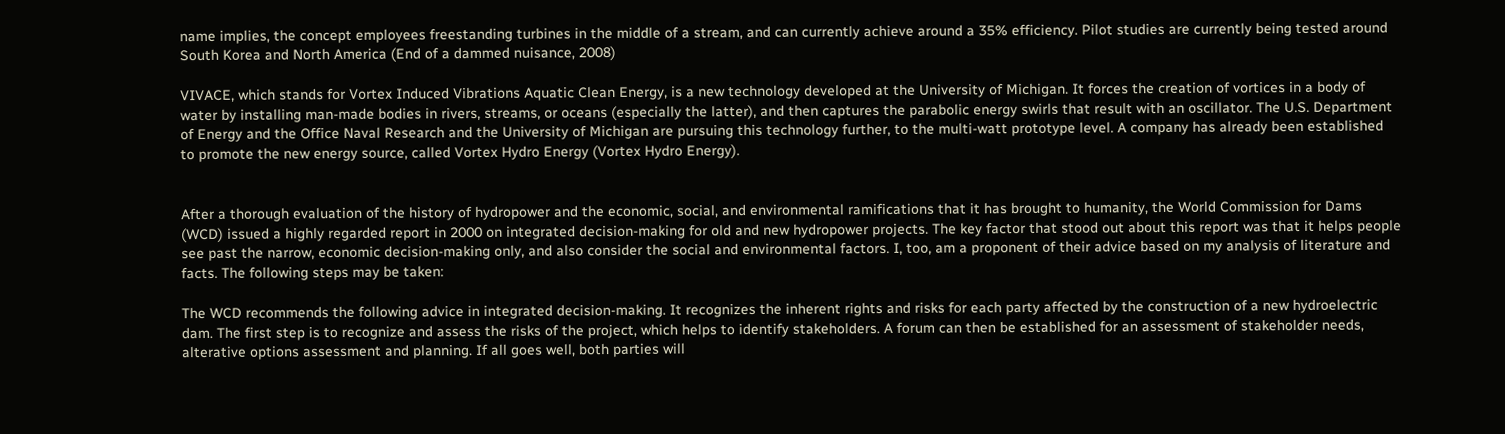name implies, the concept employees freestanding turbines in the middle of a stream, and can currently achieve around a 35% efficiency. Pilot studies are currently being tested around South Korea and North America (End of a dammed nuisance, 2008)

VIVACE, which stands for Vortex Induced Vibrations Aquatic Clean Energy, is a new technology developed at the University of Michigan. It forces the creation of vortices in a body of water by installing man-made bodies in rivers, streams, or oceans (especially the latter), and then captures the parabolic energy swirls that result with an oscillator. The U.S. Department of Energy and the Office Naval Research and the University of Michigan are pursuing this technology further, to the multi-watt prototype level. A company has already been established to promote the new energy source, called Vortex Hydro Energy (Vortex Hydro Energy).


After a thorough evaluation of the history of hydropower and the economic, social, and environmental ramifications that it has brought to humanity, the World Commission for Dams (WCD) issued a highly regarded report in 2000 on integrated decision-making for old and new hydropower projects. The key factor that stood out about this report was that it helps people see past the narrow, economic decision-making only, and also consider the social and environmental factors. I, too, am a proponent of their advice based on my analysis of literature and facts. The following steps may be taken:

The WCD recommends the following advice in integrated decision-making. It recognizes the inherent rights and risks for each party affected by the construction of a new hydroelectric dam. The first step is to recognize and assess the risks of the project, which helps to identify stakeholders. A forum can then be established for an assessment of stakeholder needs, alterative options assessment and planning. If all goes well, both parties will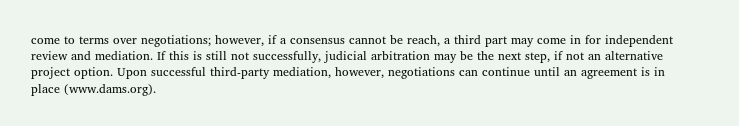come to terms over negotiations; however, if a consensus cannot be reach, a third part may come in for independent review and mediation. If this is still not successfully, judicial arbitration may be the next step, if not an alternative project option. Upon successful third-party mediation, however, negotiations can continue until an agreement is in place (www.dams.org).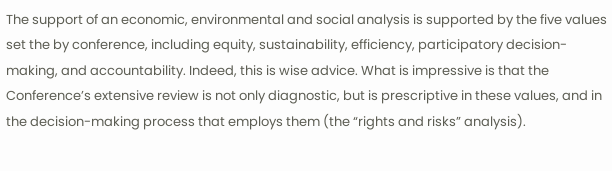The support of an economic, environmental and social analysis is supported by the five values set the by conference, including equity, sustainability, efficiency, participatory decision-making, and accountability. Indeed, this is wise advice. What is impressive is that the Conference’s extensive review is not only diagnostic, but is prescriptive in these values, and in the decision-making process that employs them (the “rights and risks” analysis).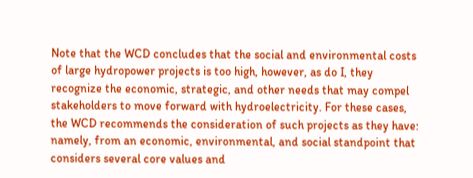Note that the WCD concludes that the social and environmental costs of large hydropower projects is too high, however, as do I, they recognize the economic, strategic, and other needs that may compel stakeholders to move forward with hydroelectricity. For these cases, the WCD recommends the consideration of such projects as they have: namely, from an economic, environmental, and social standpoint that considers several core values and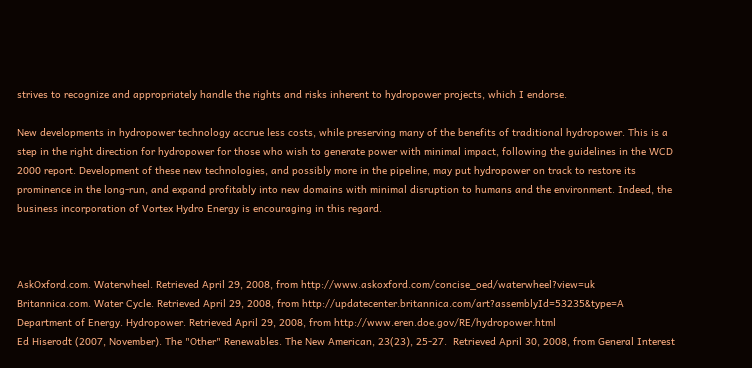strives to recognize and appropriately handle the rights and risks inherent to hydropower projects, which I endorse.

New developments in hydropower technology accrue less costs, while preserving many of the benefits of traditional hydropower. This is a step in the right direction for hydropower for those who wish to generate power with minimal impact, following the guidelines in the WCD 2000 report. Development of these new technologies, and possibly more in the pipeline, may put hydropower on track to restore its prominence in the long-run, and expand profitably into new domains with minimal disruption to humans and the environment. Indeed, the business incorporation of Vortex Hydro Energy is encouraging in this regard.



AskOxford.com. Waterwheel. Retrieved April 29, 2008, from http://www.askoxford.com/concise_oed/waterwheel?view=uk
Britannica.com. Water Cycle. Retrieved April 29, 2008, from http://updatecenter.britannica.com/art?assemblyId=53235&type=A
Department of Energy. Hydropower. Retrieved April 29, 2008, from http://www.eren.doe.gov/RE/hydropower.html
Ed Hiserodt (2007, November). The "Other" Renewables. The New American, 23(23), 25-27.  Retrieved April 30, 2008, from General Interest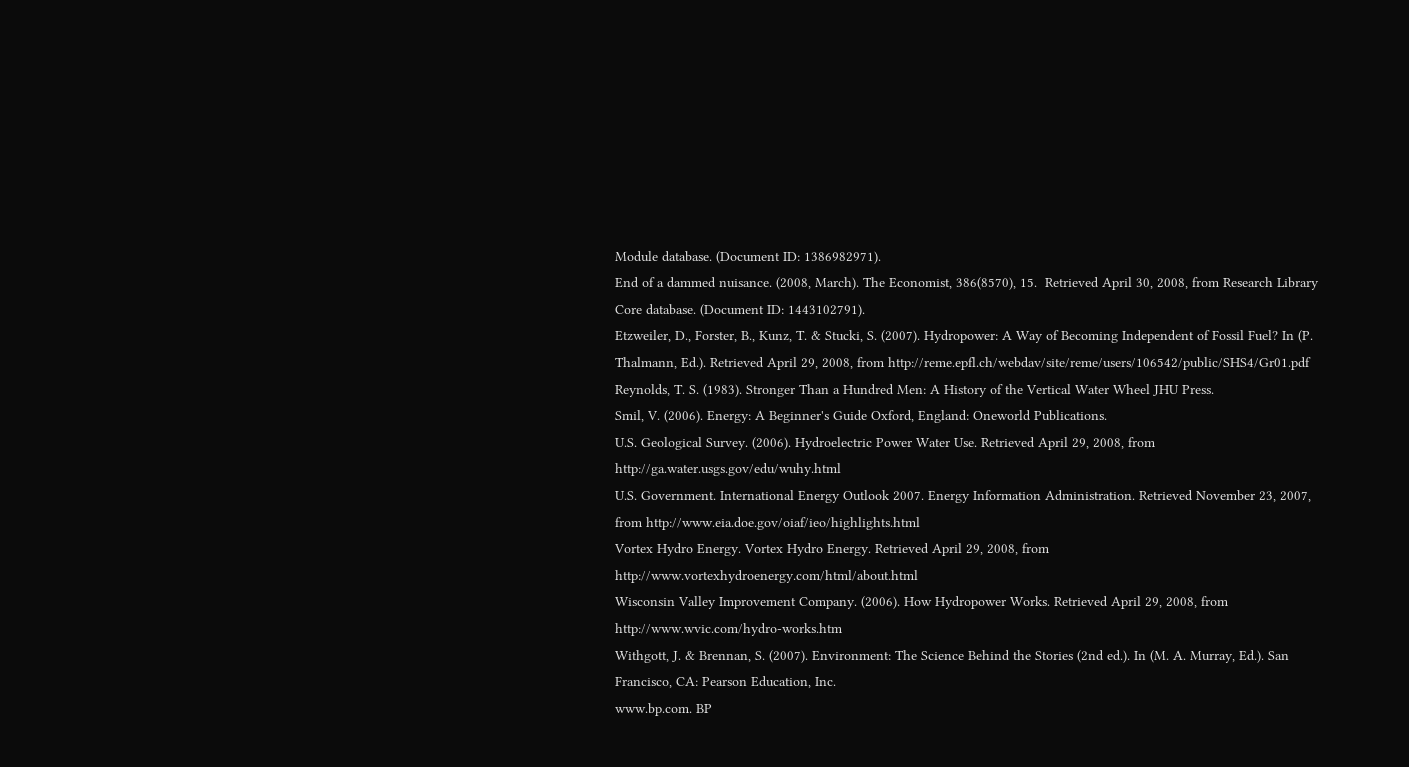Module database. (Document ID: 1386982971).
End of a dammed nuisance. (2008, March). The Economist, 386(8570), 15.  Retrieved April 30, 2008, from Research Library Core database. (Document ID: 1443102791).
Etzweiler, D., Forster, B., Kunz, T. & Stucki, S. (2007). Hydropower: A Way of Becoming Independent of Fossil Fuel? In (P. Thalmann, Ed.). Retrieved April 29, 2008, from http://reme.epfl.ch/webdav/site/reme/users/106542/public/SHS4/Gr01.pdf
Reynolds, T. S. (1983). Stronger Than a Hundred Men: A History of the Vertical Water Wheel JHU Press.
Smil, V. (2006). Energy: A Beginner's Guide Oxford, England: Oneworld Publications.
U.S. Geological Survey. (2006). Hydroelectric Power Water Use. Retrieved April 29, 2008, from http://ga.water.usgs.gov/edu/wuhy.html
U.S. Government. International Energy Outlook 2007. Energy Information Administration. Retrieved November 23, 2007, from http://www.eia.doe.gov/oiaf/ieo/highlights.html
Vortex Hydro Energy. Vortex Hydro Energy. Retrieved April 29, 2008, from http://www.vortexhydroenergy.com/html/about.html
Wisconsin Valley Improvement Company. (2006). How Hydropower Works. Retrieved April 29, 2008, from http://www.wvic.com/hydro-works.htm
Withgott, J. & Brennan, S. (2007). Environment: The Science Behind the Stories (2nd ed.). In (M. A. Murray, Ed.). San Francisco, CA: Pearson Education, Inc.
www.bp.com. BP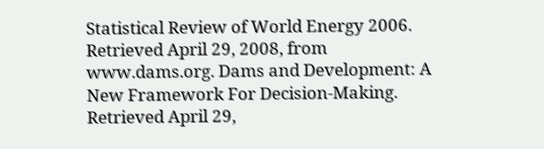Statistical Review of World Energy 2006. Retrieved April 29, 2008, from
www.dams.org. Dams and Development: A New Framework For Decision-Making. Retrieved April 29,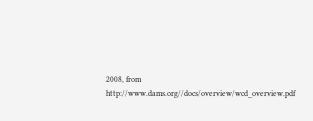2008, from http://www.dams.org//docs/overview/wcd_overview.pdf